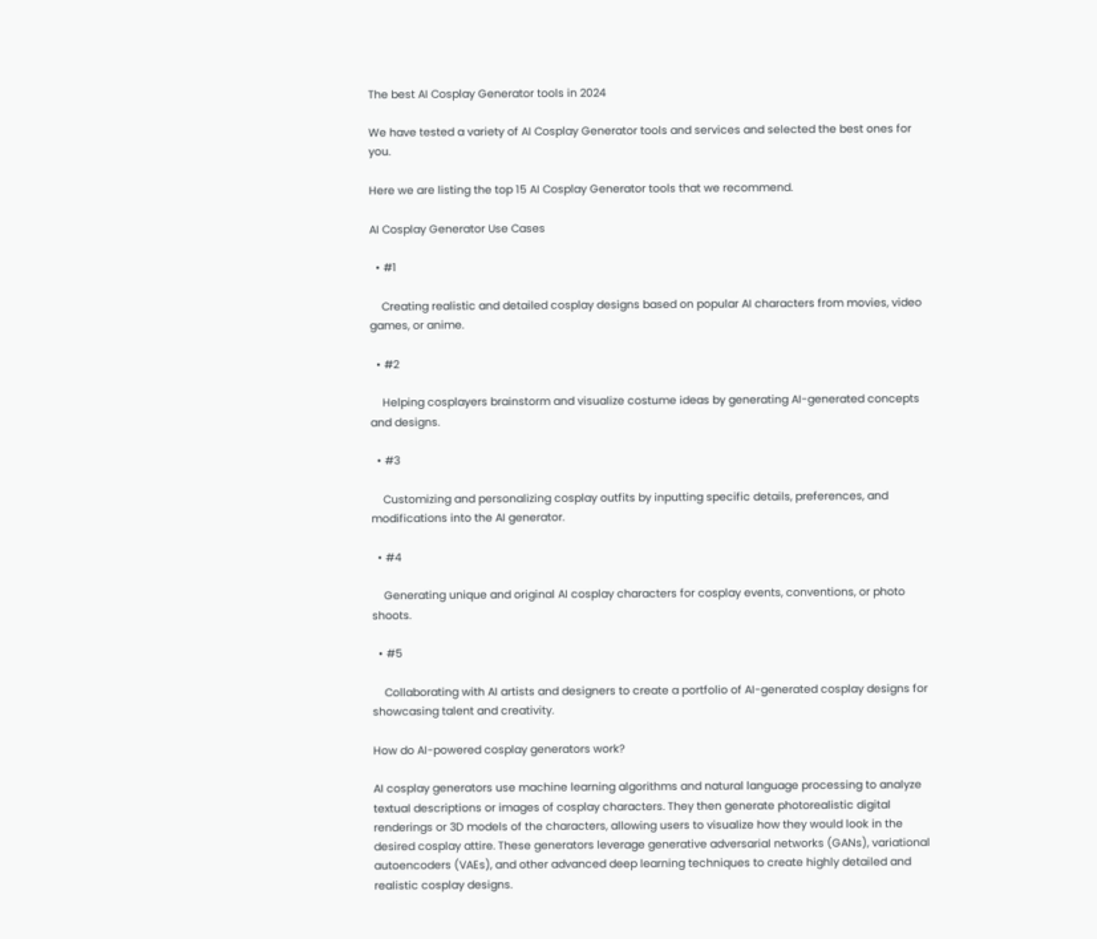The best AI Cosplay Generator tools in 2024

We have tested a variety of AI Cosplay Generator tools and services and selected the best ones for you.

Here we are listing the top 15 AI Cosplay Generator tools that we recommend.

AI Cosplay Generator Use Cases

  • #1

    Creating realistic and detailed cosplay designs based on popular AI characters from movies, video games, or anime.

  • #2

    Helping cosplayers brainstorm and visualize costume ideas by generating AI-generated concepts and designs.

  • #3

    Customizing and personalizing cosplay outfits by inputting specific details, preferences, and modifications into the AI generator.

  • #4

    Generating unique and original AI cosplay characters for cosplay events, conventions, or photo shoots.

  • #5

    Collaborating with AI artists and designers to create a portfolio of AI-generated cosplay designs for showcasing talent and creativity.

How do AI-powered cosplay generators work?

AI cosplay generators use machine learning algorithms and natural language processing to analyze textual descriptions or images of cosplay characters. They then generate photorealistic digital renderings or 3D models of the characters, allowing users to visualize how they would look in the desired cosplay attire. These generators leverage generative adversarial networks (GANs), variational autoencoders (VAEs), and other advanced deep learning techniques to create highly detailed and realistic cosplay designs.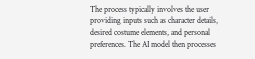The process typically involves the user providing inputs such as character details, desired costume elements, and personal preferences. The AI model then processes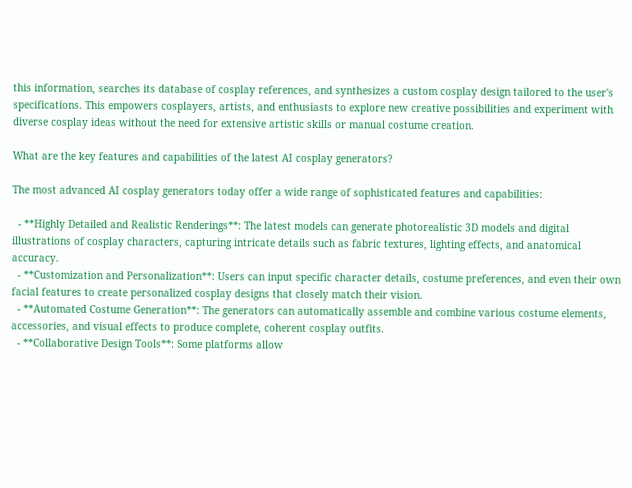this information, searches its database of cosplay references, and synthesizes a custom cosplay design tailored to the user's specifications. This empowers cosplayers, artists, and enthusiasts to explore new creative possibilities and experiment with diverse cosplay ideas without the need for extensive artistic skills or manual costume creation.

What are the key features and capabilities of the latest AI cosplay generators?

The most advanced AI cosplay generators today offer a wide range of sophisticated features and capabilities:

  - **Highly Detailed and Realistic Renderings**: The latest models can generate photorealistic 3D models and digital illustrations of cosplay characters, capturing intricate details such as fabric textures, lighting effects, and anatomical accuracy.
  - **Customization and Personalization**: Users can input specific character details, costume preferences, and even their own facial features to create personalized cosplay designs that closely match their vision.
  - **Automated Costume Generation**: The generators can automatically assemble and combine various costume elements, accessories, and visual effects to produce complete, coherent cosplay outfits.
  - **Collaborative Design Tools**: Some platforms allow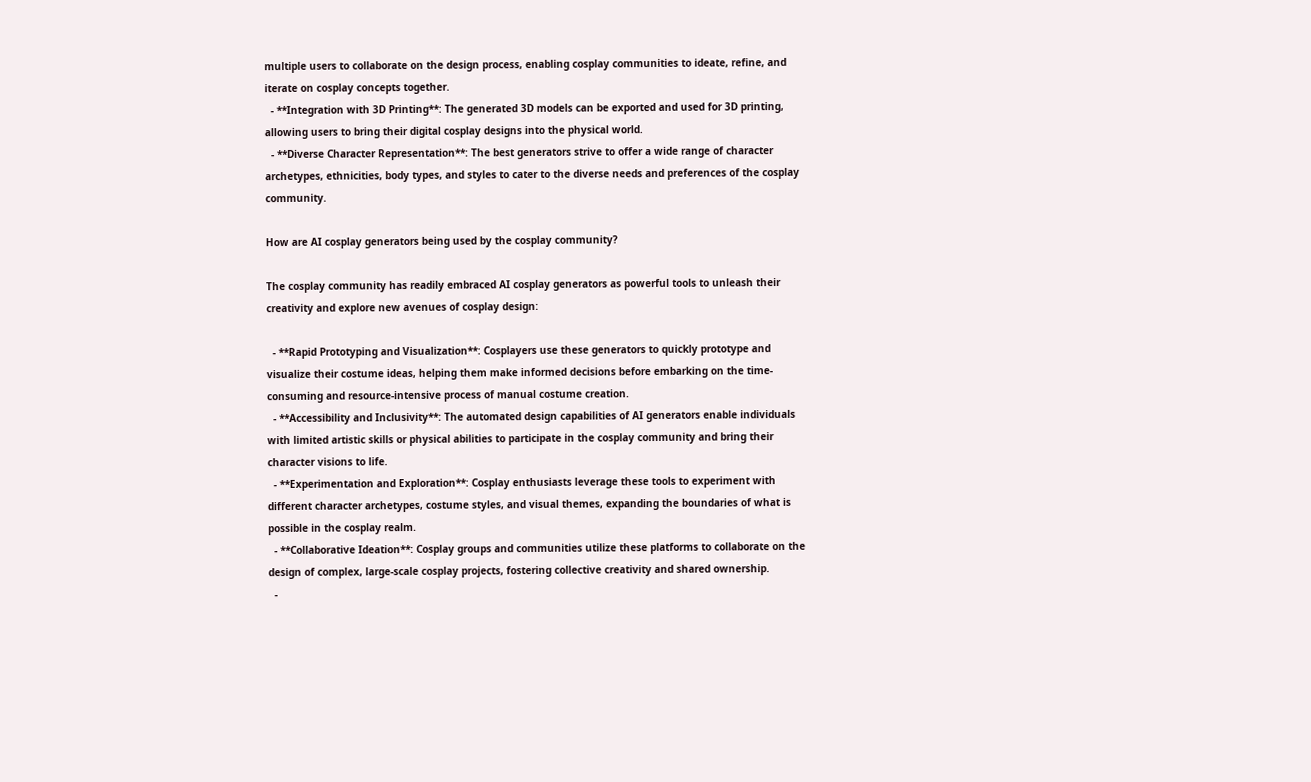multiple users to collaborate on the design process, enabling cosplay communities to ideate, refine, and iterate on cosplay concepts together.
  - **Integration with 3D Printing**: The generated 3D models can be exported and used for 3D printing, allowing users to bring their digital cosplay designs into the physical world.
  - **Diverse Character Representation**: The best generators strive to offer a wide range of character archetypes, ethnicities, body types, and styles to cater to the diverse needs and preferences of the cosplay community.

How are AI cosplay generators being used by the cosplay community?

The cosplay community has readily embraced AI cosplay generators as powerful tools to unleash their creativity and explore new avenues of cosplay design:

  - **Rapid Prototyping and Visualization**: Cosplayers use these generators to quickly prototype and visualize their costume ideas, helping them make informed decisions before embarking on the time-consuming and resource-intensive process of manual costume creation.
  - **Accessibility and Inclusivity**: The automated design capabilities of AI generators enable individuals with limited artistic skills or physical abilities to participate in the cosplay community and bring their character visions to life.
  - **Experimentation and Exploration**: Cosplay enthusiasts leverage these tools to experiment with different character archetypes, costume styles, and visual themes, expanding the boundaries of what is possible in the cosplay realm.
  - **Collaborative Ideation**: Cosplay groups and communities utilize these platforms to collaborate on the design of complex, large-scale cosplay projects, fostering collective creativity and shared ownership.
  -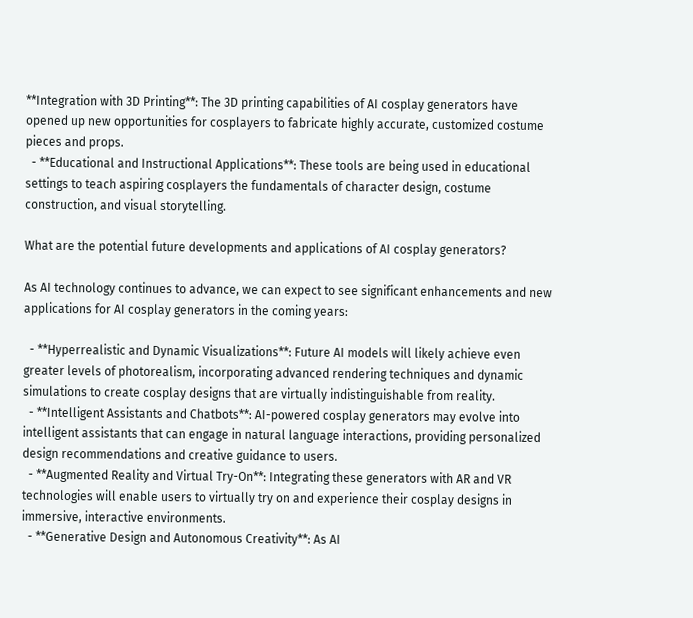**Integration with 3D Printing**: The 3D printing capabilities of AI cosplay generators have opened up new opportunities for cosplayers to fabricate highly accurate, customized costume pieces and props.
  - **Educational and Instructional Applications**: These tools are being used in educational settings to teach aspiring cosplayers the fundamentals of character design, costume construction, and visual storytelling.

What are the potential future developments and applications of AI cosplay generators?

As AI technology continues to advance, we can expect to see significant enhancements and new applications for AI cosplay generators in the coming years:

  - **Hyperrealistic and Dynamic Visualizations**: Future AI models will likely achieve even greater levels of photorealism, incorporating advanced rendering techniques and dynamic simulations to create cosplay designs that are virtually indistinguishable from reality.
  - **Intelligent Assistants and Chatbots**: AI-powered cosplay generators may evolve into intelligent assistants that can engage in natural language interactions, providing personalized design recommendations and creative guidance to users.
  - **Augmented Reality and Virtual Try-On**: Integrating these generators with AR and VR technologies will enable users to virtually try on and experience their cosplay designs in immersive, interactive environments.
  - **Generative Design and Autonomous Creativity**: As AI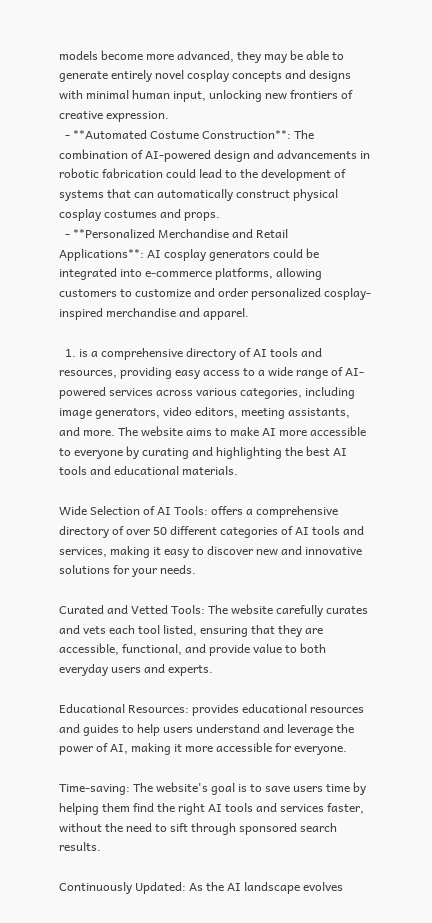models become more advanced, they may be able to generate entirely novel cosplay concepts and designs with minimal human input, unlocking new frontiers of creative expression.
  - **Automated Costume Construction**: The combination of AI-powered design and advancements in robotic fabrication could lead to the development of systems that can automatically construct physical cosplay costumes and props.
  - **Personalized Merchandise and Retail Applications**: AI cosplay generators could be integrated into e-commerce platforms, allowing customers to customize and order personalized cosplay-inspired merchandise and apparel.

  1. is a comprehensive directory of AI tools and resources, providing easy access to a wide range of AI-powered services across various categories, including image generators, video editors, meeting assistants, and more. The website aims to make AI more accessible to everyone by curating and highlighting the best AI tools and educational materials.

Wide Selection of AI Tools: offers a comprehensive directory of over 50 different categories of AI tools and services, making it easy to discover new and innovative solutions for your needs.

Curated and Vetted Tools: The website carefully curates and vets each tool listed, ensuring that they are accessible, functional, and provide value to both everyday users and experts.

Educational Resources: provides educational resources and guides to help users understand and leverage the power of AI, making it more accessible for everyone.

Time-saving: The website's goal is to save users time by helping them find the right AI tools and services faster, without the need to sift through sponsored search results.

Continuously Updated: As the AI landscape evolves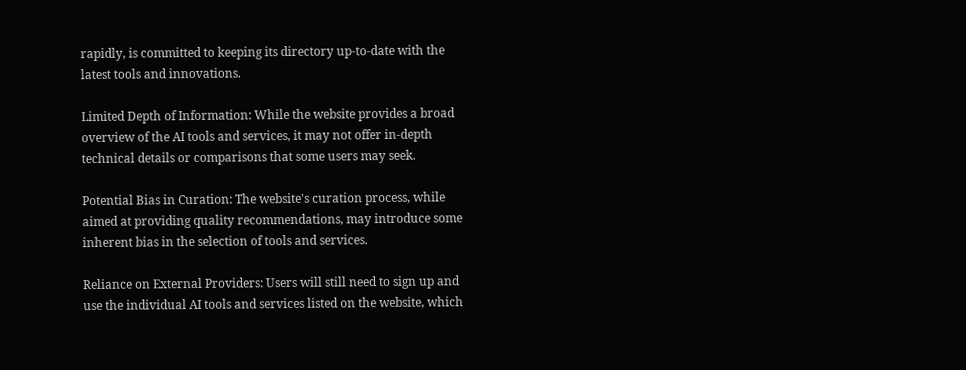rapidly, is committed to keeping its directory up-to-date with the latest tools and innovations.

Limited Depth of Information: While the website provides a broad overview of the AI tools and services, it may not offer in-depth technical details or comparisons that some users may seek.

Potential Bias in Curation: The website's curation process, while aimed at providing quality recommendations, may introduce some inherent bias in the selection of tools and services.

Reliance on External Providers: Users will still need to sign up and use the individual AI tools and services listed on the website, which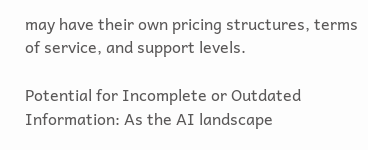may have their own pricing structures, terms of service, and support levels.

Potential for Incomplete or Outdated Information: As the AI landscape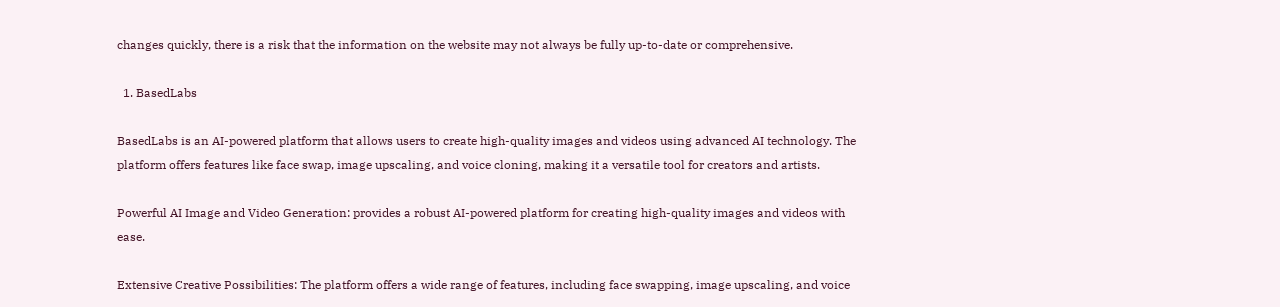changes quickly, there is a risk that the information on the website may not always be fully up-to-date or comprehensive.

  1. BasedLabs

BasedLabs is an AI-powered platform that allows users to create high-quality images and videos using advanced AI technology. The platform offers features like face swap, image upscaling, and voice cloning, making it a versatile tool for creators and artists.

Powerful AI Image and Video Generation: provides a robust AI-powered platform for creating high-quality images and videos with ease.

Extensive Creative Possibilities: The platform offers a wide range of features, including face swapping, image upscaling, and voice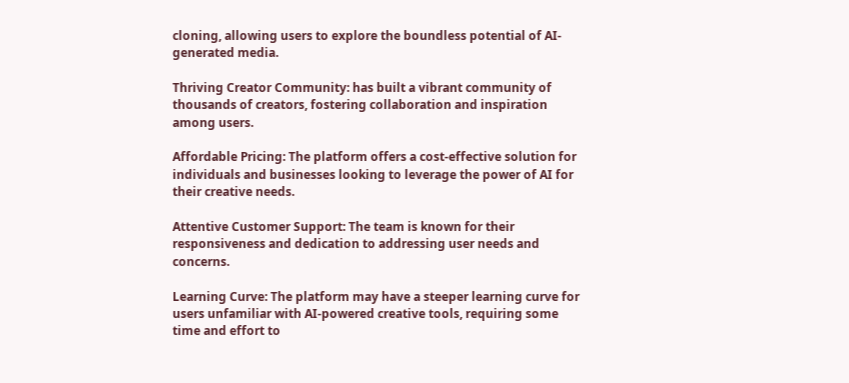cloning, allowing users to explore the boundless potential of AI-generated media.

Thriving Creator Community: has built a vibrant community of thousands of creators, fostering collaboration and inspiration among users.

Affordable Pricing: The platform offers a cost-effective solution for individuals and businesses looking to leverage the power of AI for their creative needs.

Attentive Customer Support: The team is known for their responsiveness and dedication to addressing user needs and concerns.

Learning Curve: The platform may have a steeper learning curve for users unfamiliar with AI-powered creative tools, requiring some time and effort to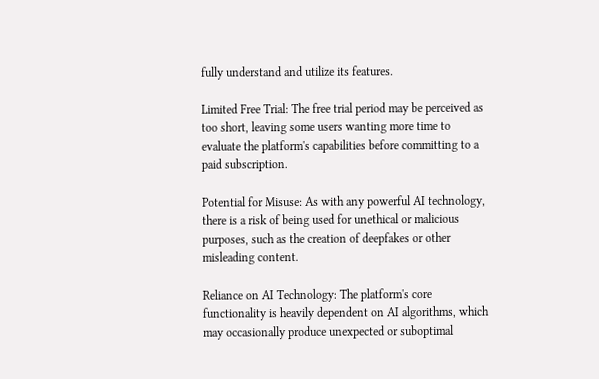fully understand and utilize its features.

Limited Free Trial: The free trial period may be perceived as too short, leaving some users wanting more time to evaluate the platform's capabilities before committing to a paid subscription.

Potential for Misuse: As with any powerful AI technology, there is a risk of being used for unethical or malicious purposes, such as the creation of deepfakes or other misleading content.

Reliance on AI Technology: The platform's core functionality is heavily dependent on AI algorithms, which may occasionally produce unexpected or suboptimal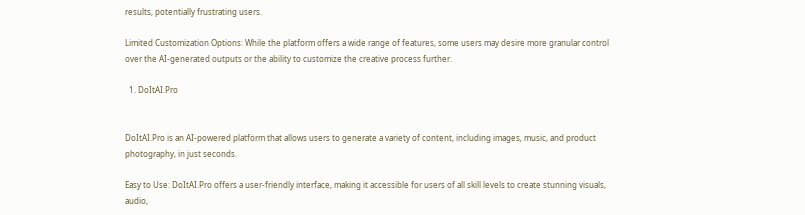results, potentially frustrating users.

Limited Customization Options: While the platform offers a wide range of features, some users may desire more granular control over the AI-generated outputs or the ability to customize the creative process further.

  1. DoItAI.Pro


DoItAI.Pro is an AI-powered platform that allows users to generate a variety of content, including images, music, and product photography, in just seconds.

Easy to Use: DoItAI.Pro offers a user-friendly interface, making it accessible for users of all skill levels to create stunning visuals, audio,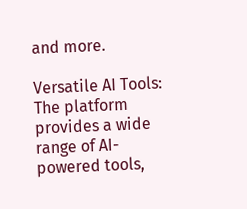and more.

Versatile AI Tools: The platform provides a wide range of AI-powered tools,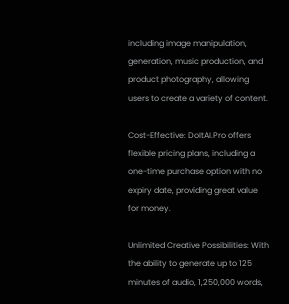including image manipulation, generation, music production, and product photography, allowing users to create a variety of content.

Cost-Effective: DoItAI.Pro offers flexible pricing plans, including a one-time purchase option with no expiry date, providing great value for money.

Unlimited Creative Possibilities: With the ability to generate up to 125 minutes of audio, 1,250,000 words,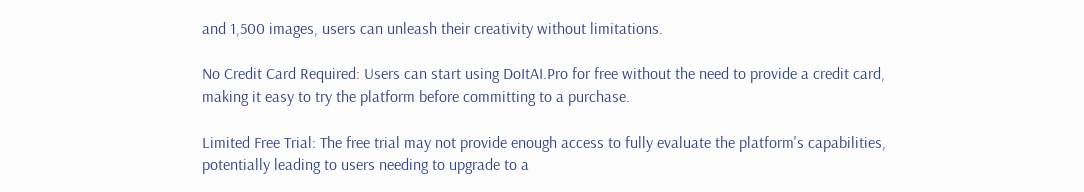and 1,500 images, users can unleash their creativity without limitations.

No Credit Card Required: Users can start using DoItAI.Pro for free without the need to provide a credit card, making it easy to try the platform before committing to a purchase.

Limited Free Trial: The free trial may not provide enough access to fully evaluate the platform's capabilities, potentially leading to users needing to upgrade to a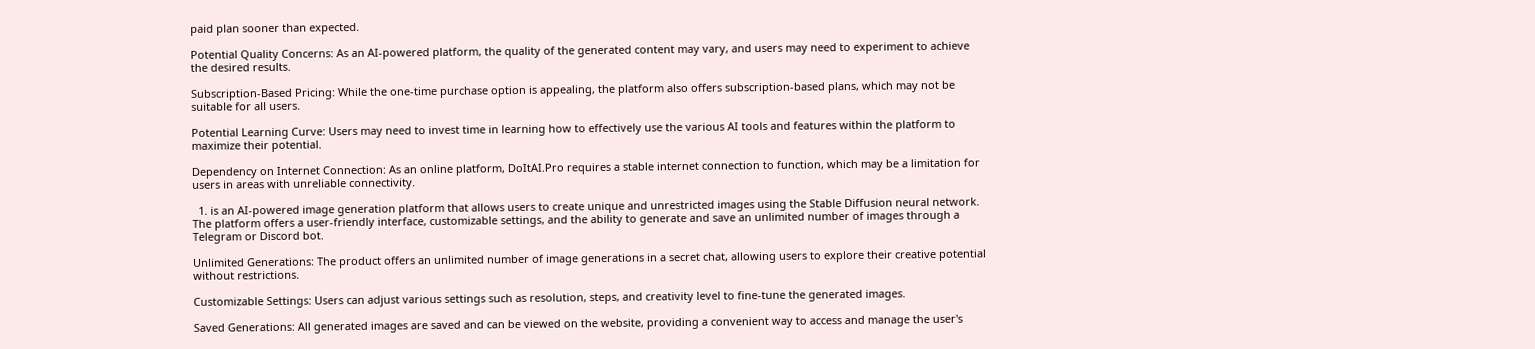paid plan sooner than expected.

Potential Quality Concerns: As an AI-powered platform, the quality of the generated content may vary, and users may need to experiment to achieve the desired results.

Subscription-Based Pricing: While the one-time purchase option is appealing, the platform also offers subscription-based plans, which may not be suitable for all users.

Potential Learning Curve: Users may need to invest time in learning how to effectively use the various AI tools and features within the platform to maximize their potential.

Dependency on Internet Connection: As an online platform, DoItAI.Pro requires a stable internet connection to function, which may be a limitation for users in areas with unreliable connectivity.

  1. is an AI-powered image generation platform that allows users to create unique and unrestricted images using the Stable Diffusion neural network. The platform offers a user-friendly interface, customizable settings, and the ability to generate and save an unlimited number of images through a Telegram or Discord bot.

Unlimited Generations: The product offers an unlimited number of image generations in a secret chat, allowing users to explore their creative potential without restrictions.

Customizable Settings: Users can adjust various settings such as resolution, steps, and creativity level to fine-tune the generated images.

Saved Generations: All generated images are saved and can be viewed on the website, providing a convenient way to access and manage the user's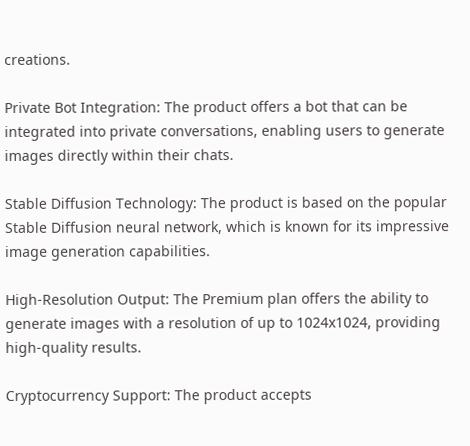creations.

Private Bot Integration: The product offers a bot that can be integrated into private conversations, enabling users to generate images directly within their chats.

Stable Diffusion Technology: The product is based on the popular Stable Diffusion neural network, which is known for its impressive image generation capabilities.

High-Resolution Output: The Premium plan offers the ability to generate images with a resolution of up to 1024x1024, providing high-quality results.

Cryptocurrency Support: The product accepts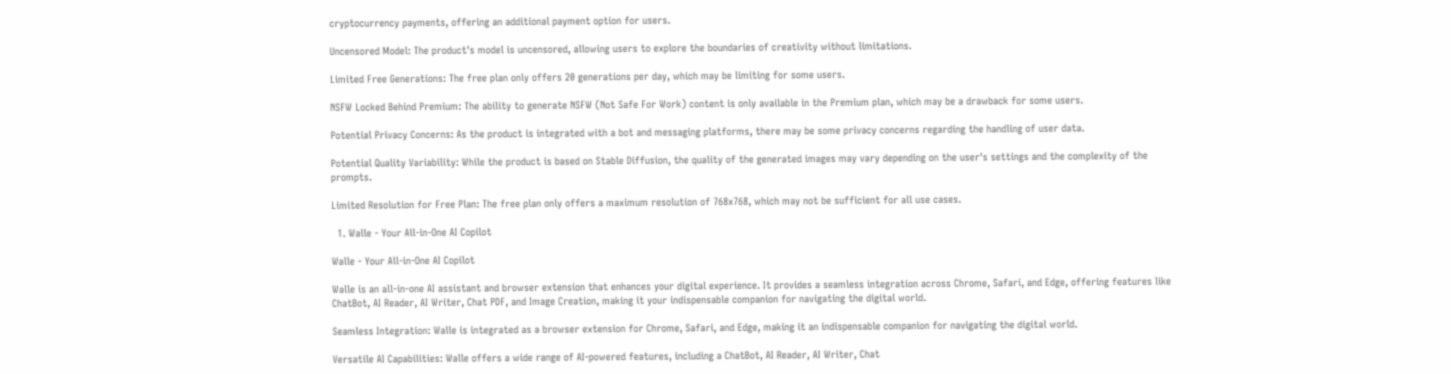cryptocurrency payments, offering an additional payment option for users.

Uncensored Model: The product's model is uncensored, allowing users to explore the boundaries of creativity without limitations.

Limited Free Generations: The free plan only offers 20 generations per day, which may be limiting for some users.

NSFW Locked Behind Premium: The ability to generate NSFW (Not Safe For Work) content is only available in the Premium plan, which may be a drawback for some users.

Potential Privacy Concerns: As the product is integrated with a bot and messaging platforms, there may be some privacy concerns regarding the handling of user data.

Potential Quality Variability: While the product is based on Stable Diffusion, the quality of the generated images may vary depending on the user's settings and the complexity of the prompts.

Limited Resolution for Free Plan: The free plan only offers a maximum resolution of 768x768, which may not be sufficient for all use cases.

  1. Walle - Your All-in-One AI Copilot

Walle - Your All-in-One AI Copilot

Walle is an all-in-one AI assistant and browser extension that enhances your digital experience. It provides a seamless integration across Chrome, Safari, and Edge, offering features like ChatBot, AI Reader, AI Writer, Chat PDF, and Image Creation, making it your indispensable companion for navigating the digital world.

Seamless Integration: Walle is integrated as a browser extension for Chrome, Safari, and Edge, making it an indispensable companion for navigating the digital world.

Versatile AI Capabilities: Walle offers a wide range of AI-powered features, including a ChatBot, AI Reader, AI Writer, Chat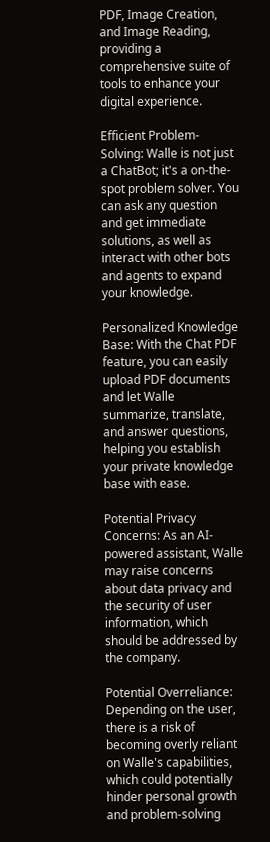PDF, Image Creation, and Image Reading, providing a comprehensive suite of tools to enhance your digital experience.

Efficient Problem-Solving: Walle is not just a ChatBot; it's a on-the-spot problem solver. You can ask any question and get immediate solutions, as well as interact with other bots and agents to expand your knowledge.

Personalized Knowledge Base: With the Chat PDF feature, you can easily upload PDF documents and let Walle summarize, translate, and answer questions, helping you establish your private knowledge base with ease.

Potential Privacy Concerns: As an AI-powered assistant, Walle may raise concerns about data privacy and the security of user information, which should be addressed by the company.

Potential Overreliance: Depending on the user, there is a risk of becoming overly reliant on Walle's capabilities, which could potentially hinder personal growth and problem-solving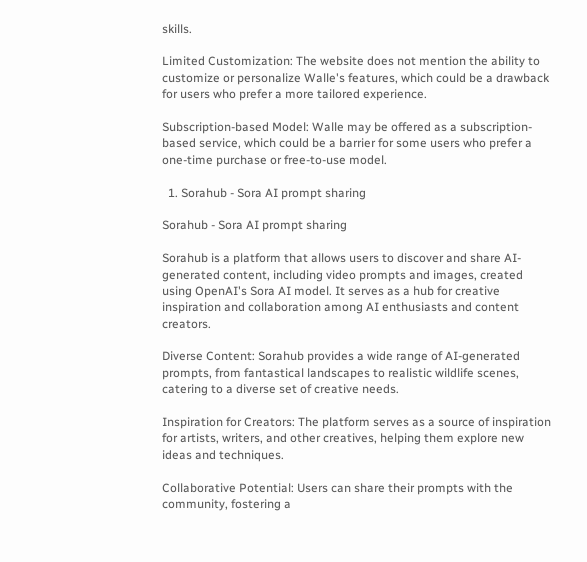skills.

Limited Customization: The website does not mention the ability to customize or personalize Walle's features, which could be a drawback for users who prefer a more tailored experience.

Subscription-based Model: Walle may be offered as a subscription-based service, which could be a barrier for some users who prefer a one-time purchase or free-to-use model.

  1. Sorahub - Sora AI prompt sharing

Sorahub - Sora AI prompt sharing

Sorahub is a platform that allows users to discover and share AI-generated content, including video prompts and images, created using OpenAI's Sora AI model. It serves as a hub for creative inspiration and collaboration among AI enthusiasts and content creators.

Diverse Content: Sorahub provides a wide range of AI-generated prompts, from fantastical landscapes to realistic wildlife scenes, catering to a diverse set of creative needs.

Inspiration for Creators: The platform serves as a source of inspiration for artists, writers, and other creatives, helping them explore new ideas and techniques.

Collaborative Potential: Users can share their prompts with the community, fostering a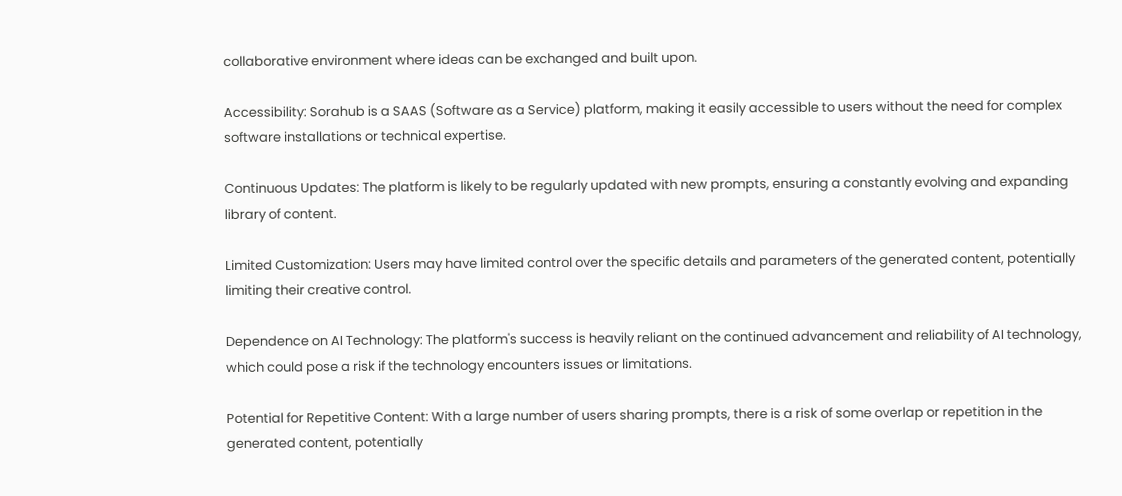collaborative environment where ideas can be exchanged and built upon.

Accessibility: Sorahub is a SAAS (Software as a Service) platform, making it easily accessible to users without the need for complex software installations or technical expertise.

Continuous Updates: The platform is likely to be regularly updated with new prompts, ensuring a constantly evolving and expanding library of content.

Limited Customization: Users may have limited control over the specific details and parameters of the generated content, potentially limiting their creative control.

Dependence on AI Technology: The platform's success is heavily reliant on the continued advancement and reliability of AI technology, which could pose a risk if the technology encounters issues or limitations.

Potential for Repetitive Content: With a large number of users sharing prompts, there is a risk of some overlap or repetition in the generated content, potentially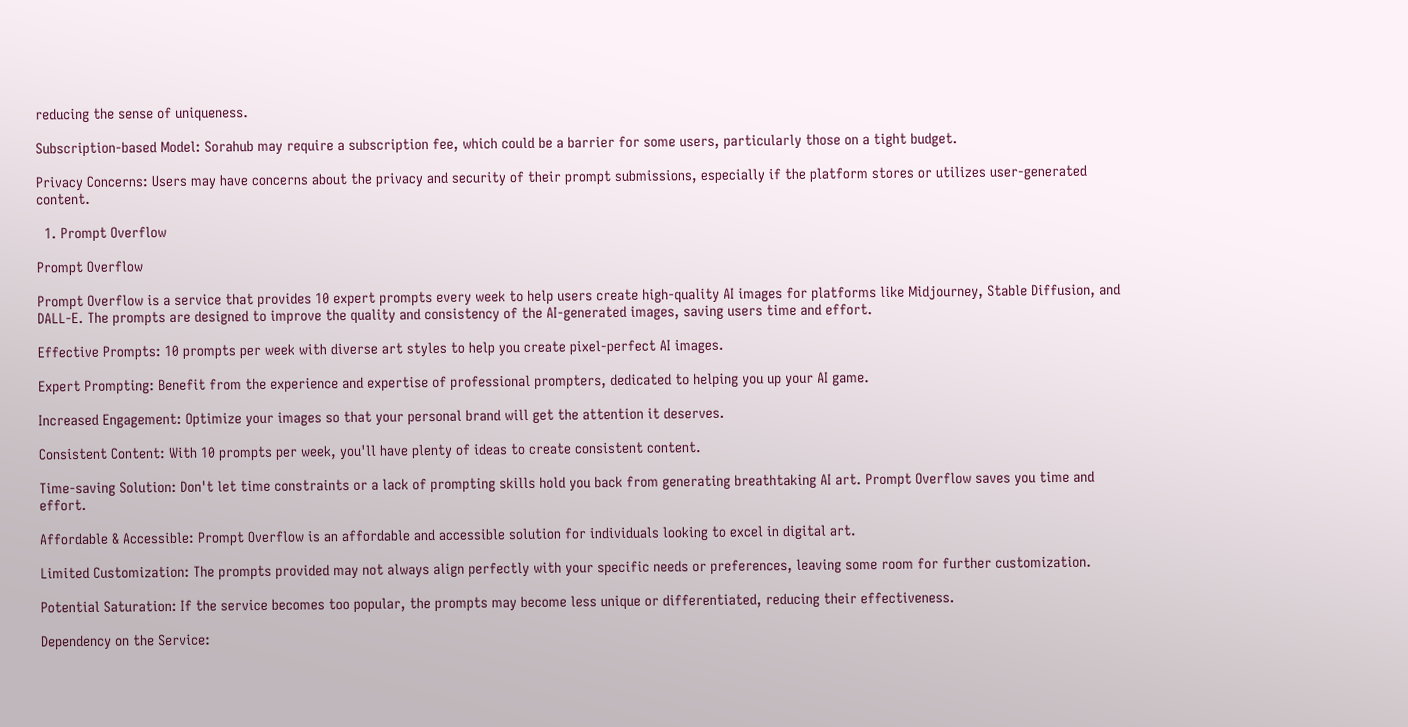reducing the sense of uniqueness.

Subscription-based Model: Sorahub may require a subscription fee, which could be a barrier for some users, particularly those on a tight budget.

Privacy Concerns: Users may have concerns about the privacy and security of their prompt submissions, especially if the platform stores or utilizes user-generated content.

  1. Prompt Overflow

Prompt Overflow

Prompt Overflow is a service that provides 10 expert prompts every week to help users create high-quality AI images for platforms like Midjourney, Stable Diffusion, and DALL-E. The prompts are designed to improve the quality and consistency of the AI-generated images, saving users time and effort.

Effective Prompts: 10 prompts per week with diverse art styles to help you create pixel-perfect AI images.

Expert Prompting: Benefit from the experience and expertise of professional prompters, dedicated to helping you up your AI game.

Increased Engagement: Optimize your images so that your personal brand will get the attention it deserves.

Consistent Content: With 10 prompts per week, you'll have plenty of ideas to create consistent content.

Time-saving Solution: Don't let time constraints or a lack of prompting skills hold you back from generating breathtaking AI art. Prompt Overflow saves you time and effort.

Affordable & Accessible: Prompt Overflow is an affordable and accessible solution for individuals looking to excel in digital art.

Limited Customization: The prompts provided may not always align perfectly with your specific needs or preferences, leaving some room for further customization.

Potential Saturation: If the service becomes too popular, the prompts may become less unique or differentiated, reducing their effectiveness.

Dependency on the Service: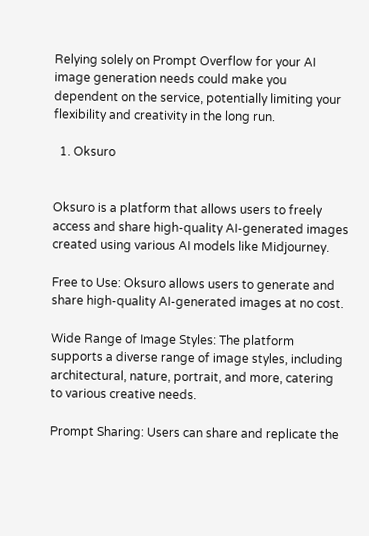Relying solely on Prompt Overflow for your AI image generation needs could make you dependent on the service, potentially limiting your flexibility and creativity in the long run.

  1. Oksuro


Oksuro is a platform that allows users to freely access and share high-quality AI-generated images created using various AI models like Midjourney.

Free to Use: Oksuro allows users to generate and share high-quality AI-generated images at no cost.

Wide Range of Image Styles: The platform supports a diverse range of image styles, including architectural, nature, portrait, and more, catering to various creative needs.

Prompt Sharing: Users can share and replicate the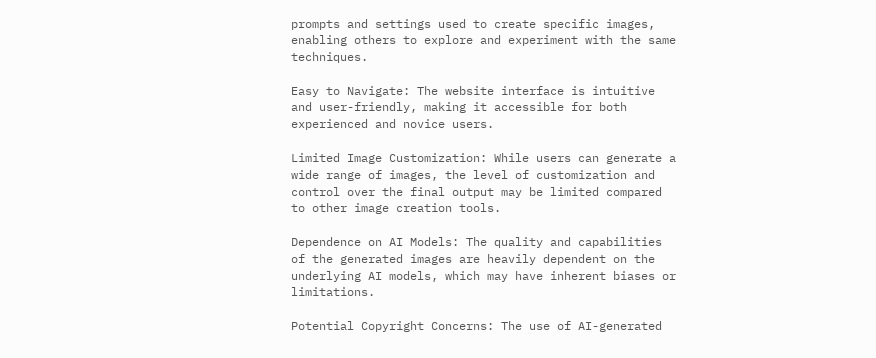prompts and settings used to create specific images, enabling others to explore and experiment with the same techniques.

Easy to Navigate: The website interface is intuitive and user-friendly, making it accessible for both experienced and novice users.

Limited Image Customization: While users can generate a wide range of images, the level of customization and control over the final output may be limited compared to other image creation tools.

Dependence on AI Models: The quality and capabilities of the generated images are heavily dependent on the underlying AI models, which may have inherent biases or limitations.

Potential Copyright Concerns: The use of AI-generated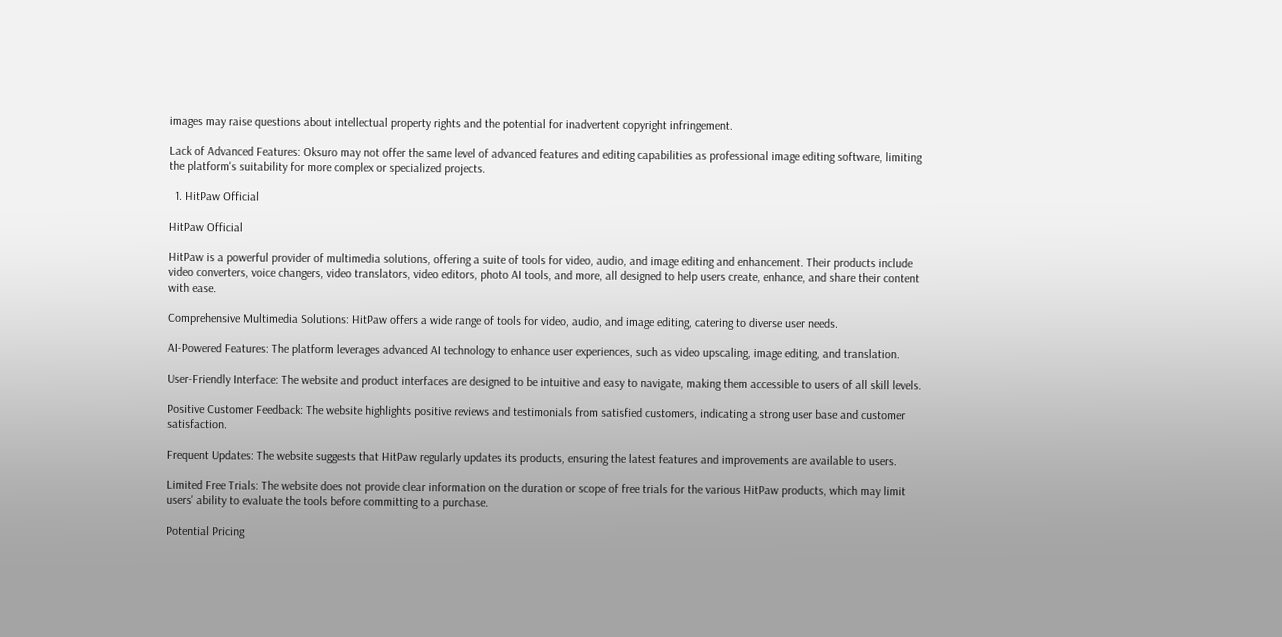images may raise questions about intellectual property rights and the potential for inadvertent copyright infringement.

Lack of Advanced Features: Oksuro may not offer the same level of advanced features and editing capabilities as professional image editing software, limiting the platform's suitability for more complex or specialized projects.

  1. HitPaw Official

HitPaw Official

HitPaw is a powerful provider of multimedia solutions, offering a suite of tools for video, audio, and image editing and enhancement. Their products include video converters, voice changers, video translators, video editors, photo AI tools, and more, all designed to help users create, enhance, and share their content with ease.

Comprehensive Multimedia Solutions: HitPaw offers a wide range of tools for video, audio, and image editing, catering to diverse user needs.

AI-Powered Features: The platform leverages advanced AI technology to enhance user experiences, such as video upscaling, image editing, and translation.

User-Friendly Interface: The website and product interfaces are designed to be intuitive and easy to navigate, making them accessible to users of all skill levels.

Positive Customer Feedback: The website highlights positive reviews and testimonials from satisfied customers, indicating a strong user base and customer satisfaction.

Frequent Updates: The website suggests that HitPaw regularly updates its products, ensuring the latest features and improvements are available to users.

Limited Free Trials: The website does not provide clear information on the duration or scope of free trials for the various HitPaw products, which may limit users' ability to evaluate the tools before committing to a purchase.

Potential Pricing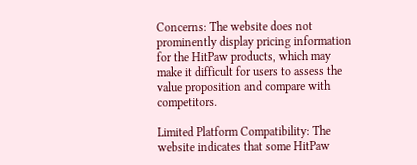Concerns: The website does not prominently display pricing information for the HitPaw products, which may make it difficult for users to assess the value proposition and compare with competitors.

Limited Platform Compatibility: The website indicates that some HitPaw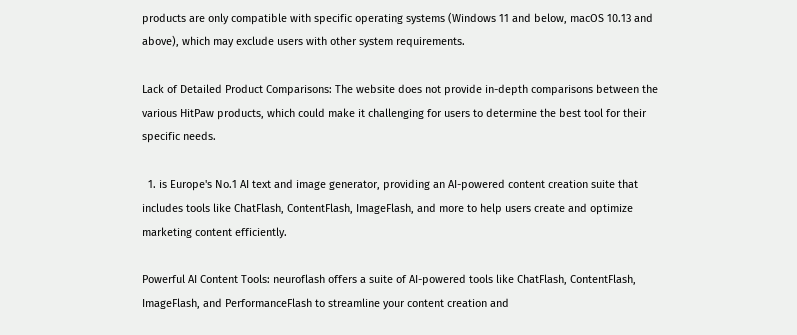products are only compatible with specific operating systems (Windows 11 and below, macOS 10.13 and above), which may exclude users with other system requirements.

Lack of Detailed Product Comparisons: The website does not provide in-depth comparisons between the various HitPaw products, which could make it challenging for users to determine the best tool for their specific needs.

  1. is Europe's No.1 AI text and image generator, providing an AI-powered content creation suite that includes tools like ChatFlash, ContentFlash, ImageFlash, and more to help users create and optimize marketing content efficiently.

Powerful AI Content Tools: neuroflash offers a suite of AI-powered tools like ChatFlash, ContentFlash, ImageFlash, and PerformanceFlash to streamline your content creation and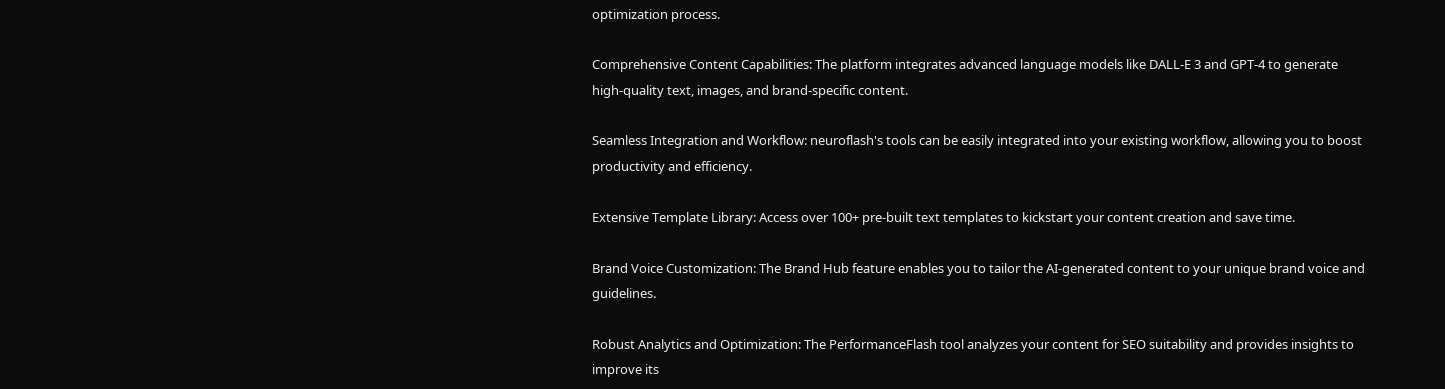optimization process.

Comprehensive Content Capabilities: The platform integrates advanced language models like DALL-E 3 and GPT-4 to generate high-quality text, images, and brand-specific content.

Seamless Integration and Workflow: neuroflash's tools can be easily integrated into your existing workflow, allowing you to boost productivity and efficiency.

Extensive Template Library: Access over 100+ pre-built text templates to kickstart your content creation and save time.

Brand Voice Customization: The Brand Hub feature enables you to tailor the AI-generated content to your unique brand voice and guidelines.

Robust Analytics and Optimization: The PerformanceFlash tool analyzes your content for SEO suitability and provides insights to improve its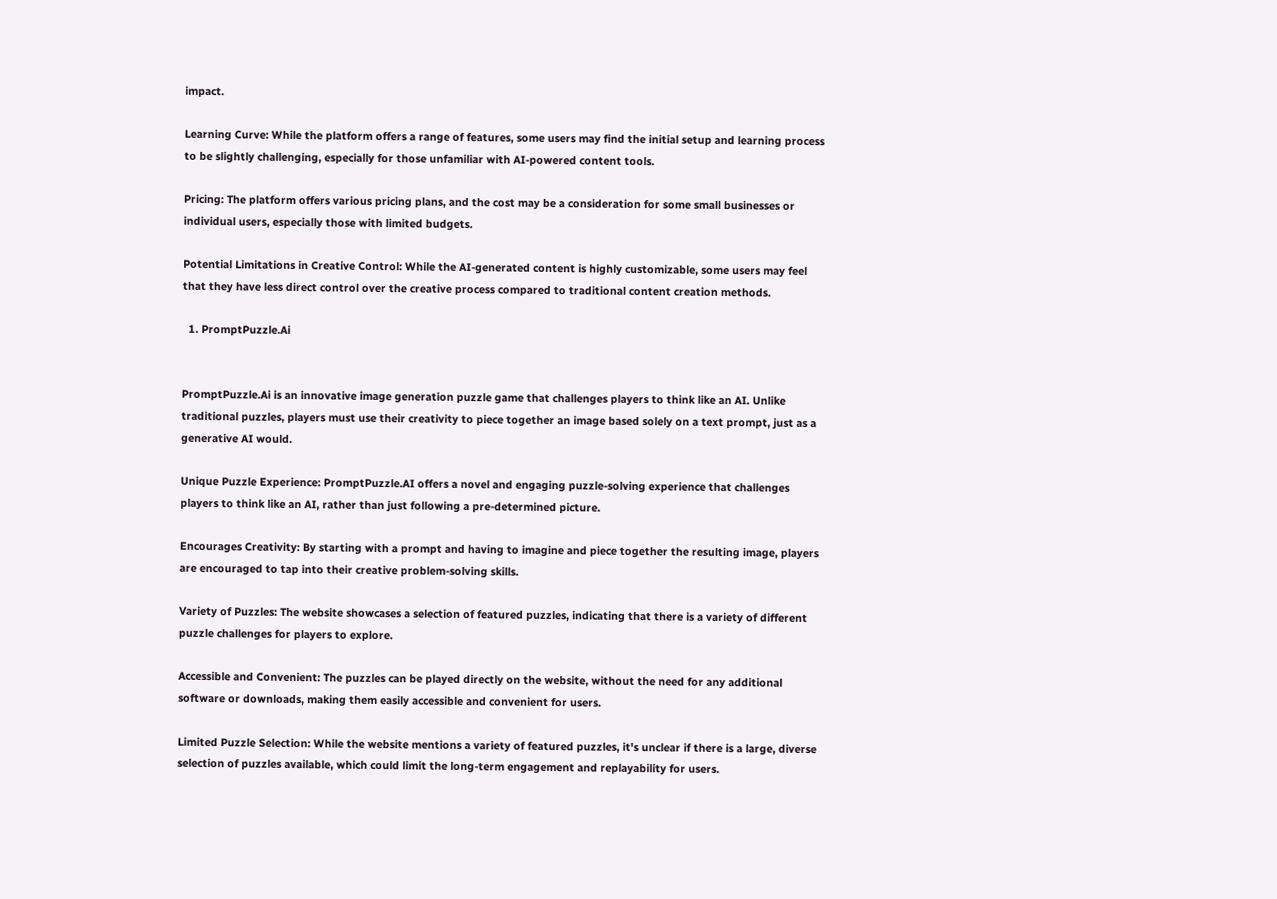impact.

Learning Curve: While the platform offers a range of features, some users may find the initial setup and learning process to be slightly challenging, especially for those unfamiliar with AI-powered content tools.

Pricing: The platform offers various pricing plans, and the cost may be a consideration for some small businesses or individual users, especially those with limited budgets.

Potential Limitations in Creative Control: While the AI-generated content is highly customizable, some users may feel that they have less direct control over the creative process compared to traditional content creation methods.

  1. PromptPuzzle.Ai


PromptPuzzle.Ai is an innovative image generation puzzle game that challenges players to think like an AI. Unlike traditional puzzles, players must use their creativity to piece together an image based solely on a text prompt, just as a generative AI would.

Unique Puzzle Experience: PromptPuzzle.AI offers a novel and engaging puzzle-solving experience that challenges players to think like an AI, rather than just following a pre-determined picture.

Encourages Creativity: By starting with a prompt and having to imagine and piece together the resulting image, players are encouraged to tap into their creative problem-solving skills.

Variety of Puzzles: The website showcases a selection of featured puzzles, indicating that there is a variety of different puzzle challenges for players to explore.

Accessible and Convenient: The puzzles can be played directly on the website, without the need for any additional software or downloads, making them easily accessible and convenient for users.

Limited Puzzle Selection: While the website mentions a variety of featured puzzles, it's unclear if there is a large, diverse selection of puzzles available, which could limit the long-term engagement and replayability for users.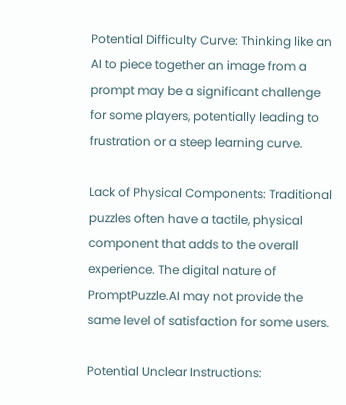Potential Difficulty Curve: Thinking like an AI to piece together an image from a prompt may be a significant challenge for some players, potentially leading to frustration or a steep learning curve.

Lack of Physical Components: Traditional puzzles often have a tactile, physical component that adds to the overall experience. The digital nature of PromptPuzzle.AI may not provide the same level of satisfaction for some users.

Potential Unclear Instructions: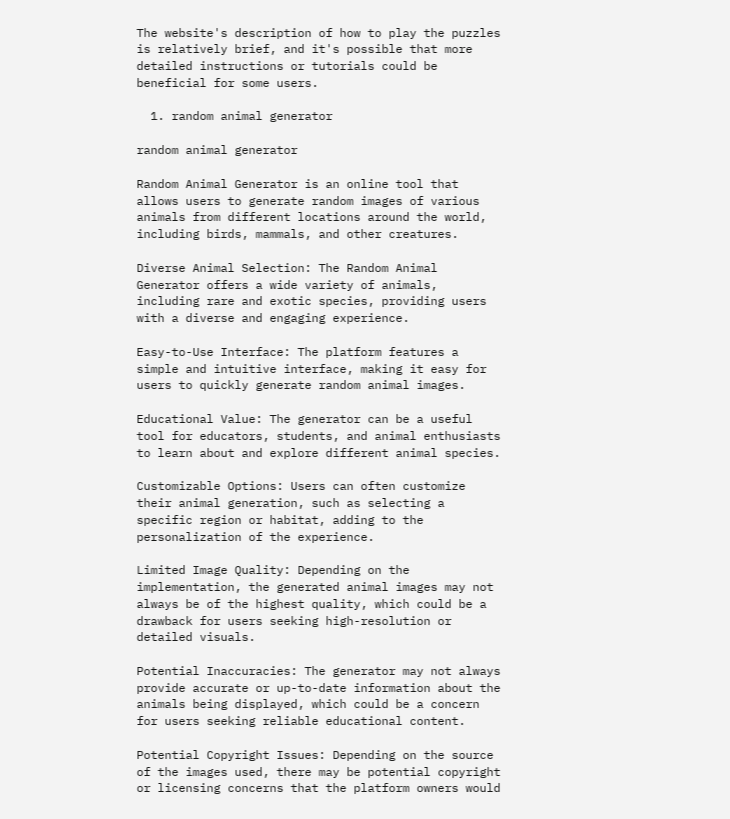The website's description of how to play the puzzles is relatively brief, and it's possible that more detailed instructions or tutorials could be beneficial for some users.

  1. random animal generator

random animal generator

Random Animal Generator is an online tool that allows users to generate random images of various animals from different locations around the world, including birds, mammals, and other creatures.

Diverse Animal Selection: The Random Animal Generator offers a wide variety of animals, including rare and exotic species, providing users with a diverse and engaging experience.

Easy-to-Use Interface: The platform features a simple and intuitive interface, making it easy for users to quickly generate random animal images.

Educational Value: The generator can be a useful tool for educators, students, and animal enthusiasts to learn about and explore different animal species.

Customizable Options: Users can often customize their animal generation, such as selecting a specific region or habitat, adding to the personalization of the experience.

Limited Image Quality: Depending on the implementation, the generated animal images may not always be of the highest quality, which could be a drawback for users seeking high-resolution or detailed visuals.

Potential Inaccuracies: The generator may not always provide accurate or up-to-date information about the animals being displayed, which could be a concern for users seeking reliable educational content.

Potential Copyright Issues: Depending on the source of the images used, there may be potential copyright or licensing concerns that the platform owners would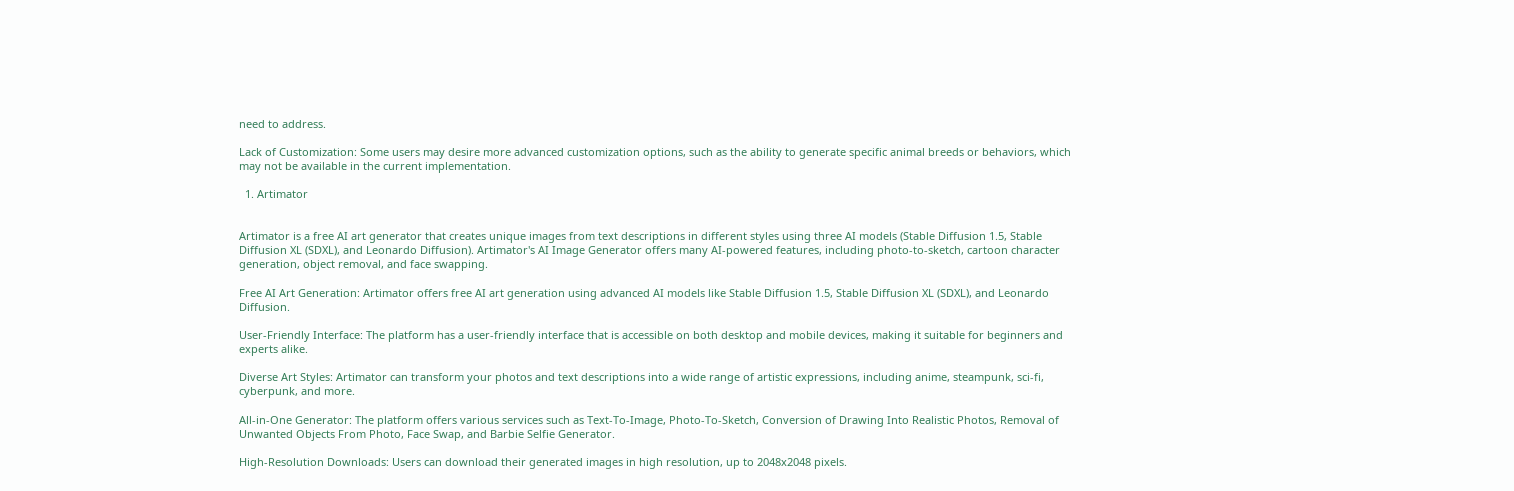need to address.

Lack of Customization: Some users may desire more advanced customization options, such as the ability to generate specific animal breeds or behaviors, which may not be available in the current implementation.

  1. Artimator


Artimator is a free AI art generator that creates unique images from text descriptions in different styles using three AI models (Stable Diffusion 1.5, Stable Diffusion XL (SDXL), and Leonardo Diffusion). Artimator's AI Image Generator offers many AI-powered features, including photo-to-sketch, cartoon character generation, object removal, and face swapping.

Free AI Art Generation: Artimator offers free AI art generation using advanced AI models like Stable Diffusion 1.5, Stable Diffusion XL (SDXL), and Leonardo Diffusion.

User-Friendly Interface: The platform has a user-friendly interface that is accessible on both desktop and mobile devices, making it suitable for beginners and experts alike.

Diverse Art Styles: Artimator can transform your photos and text descriptions into a wide range of artistic expressions, including anime, steampunk, sci-fi, cyberpunk, and more.

All-in-One Generator: The platform offers various services such as Text-To-Image, Photo-To-Sketch, Conversion of Drawing Into Realistic Photos, Removal of Unwanted Objects From Photo, Face Swap, and Barbie Selfie Generator.

High-Resolution Downloads: Users can download their generated images in high resolution, up to 2048x2048 pixels.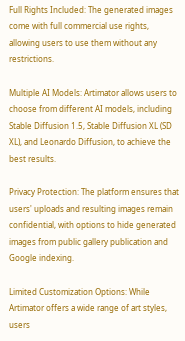Full Rights Included: The generated images come with full commercial use rights, allowing users to use them without any restrictions.

Multiple AI Models: Artimator allows users to choose from different AI models, including Stable Diffusion 1.5, Stable Diffusion XL (SD XL), and Leonardo Diffusion, to achieve the best results.

Privacy Protection: The platform ensures that users' uploads and resulting images remain confidential, with options to hide generated images from public gallery publication and Google indexing.

Limited Customization Options: While Artimator offers a wide range of art styles, users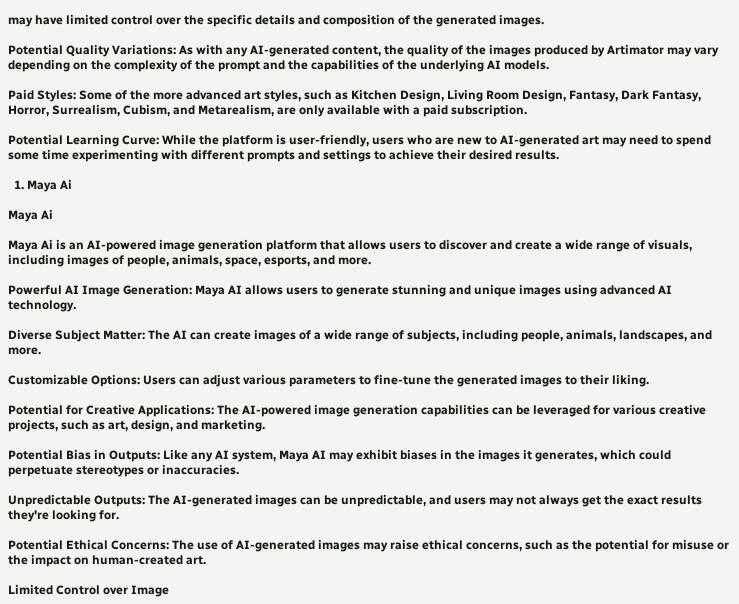may have limited control over the specific details and composition of the generated images.

Potential Quality Variations: As with any AI-generated content, the quality of the images produced by Artimator may vary depending on the complexity of the prompt and the capabilities of the underlying AI models.

Paid Styles: Some of the more advanced art styles, such as Kitchen Design, Living Room Design, Fantasy, Dark Fantasy, Horror, Surrealism, Cubism, and Metarealism, are only available with a paid subscription.

Potential Learning Curve: While the platform is user-friendly, users who are new to AI-generated art may need to spend some time experimenting with different prompts and settings to achieve their desired results.

  1. Maya Ai

Maya Ai

Maya Ai is an AI-powered image generation platform that allows users to discover and create a wide range of visuals, including images of people, animals, space, esports, and more.

Powerful AI Image Generation: Maya AI allows users to generate stunning and unique images using advanced AI technology.

Diverse Subject Matter: The AI can create images of a wide range of subjects, including people, animals, landscapes, and more.

Customizable Options: Users can adjust various parameters to fine-tune the generated images to their liking.

Potential for Creative Applications: The AI-powered image generation capabilities can be leveraged for various creative projects, such as art, design, and marketing.

Potential Bias in Outputs: Like any AI system, Maya AI may exhibit biases in the images it generates, which could perpetuate stereotypes or inaccuracies.

Unpredictable Outputs: The AI-generated images can be unpredictable, and users may not always get the exact results they're looking for.

Potential Ethical Concerns: The use of AI-generated images may raise ethical concerns, such as the potential for misuse or the impact on human-created art.

Limited Control over Image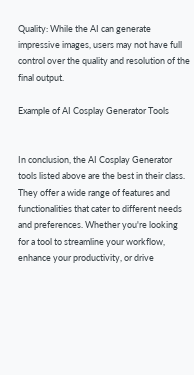Quality: While the AI can generate impressive images, users may not have full control over the quality and resolution of the final output.

Example of AI Cosplay Generator Tools


In conclusion, the AI Cosplay Generator tools listed above are the best in their class. They offer a wide range of features and functionalities that cater to different needs and preferences. Whether you're looking for a tool to streamline your workflow, enhance your productivity, or drive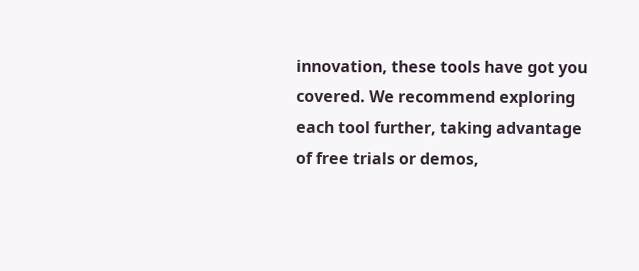innovation, these tools have got you covered. We recommend exploring each tool further, taking advantage of free trials or demos,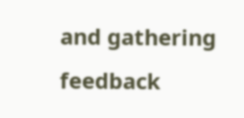and gathering feedback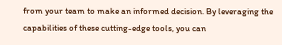from your team to make an informed decision. By leveraging the capabilities of these cutting-edge tools, you can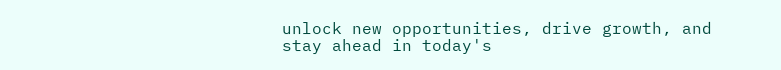unlock new opportunities, drive growth, and stay ahead in today's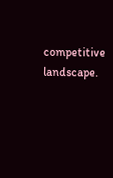competitive landscape.